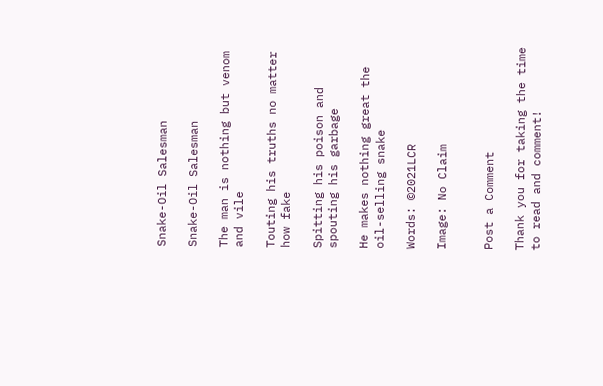Snake-Oil Salesman

Snake-Oil Salesman

The man is nothing but venom and vile

Touting his truths no matter how fake

Spitting his poison and spouting his garbage

He makes nothing great the oil-selling snake

Words: ©2021LCR

Image: No Claim


Post a Comment

Thank you for taking the time to read and comment!